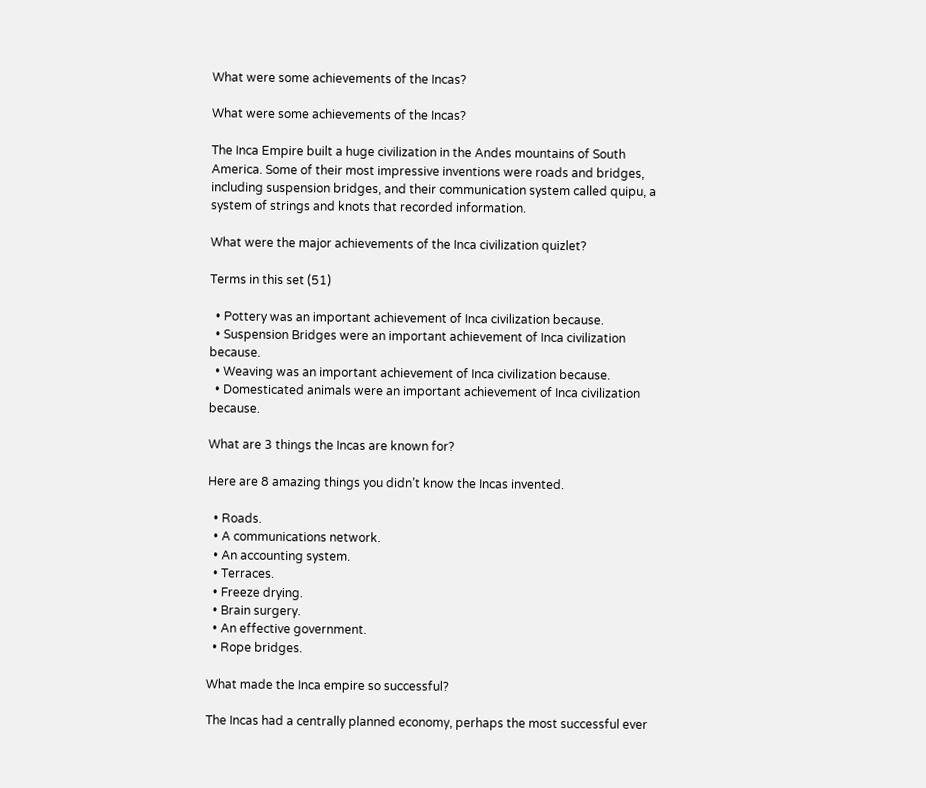What were some achievements of the Incas?

What were some achievements of the Incas?

The Inca Empire built a huge civilization in the Andes mountains of South America. Some of their most impressive inventions were roads and bridges, including suspension bridges, and their communication system called quipu, a system of strings and knots that recorded information.

What were the major achievements of the Inca civilization quizlet?

Terms in this set (51)

  • Pottery was an important achievement of Inca civilization because.
  • Suspension Bridges were an important achievement of Inca civilization because.
  • Weaving was an important achievement of Inca civilization because.
  • Domesticated animals were an important achievement of Inca civilization because.

What are 3 things the Incas are known for?

Here are 8 amazing things you didn’t know the Incas invented.

  • Roads.
  • A communications network.
  • An accounting system.
  • Terraces.
  • Freeze drying.
  • Brain surgery.
  • An effective government.
  • Rope bridges.

What made the Inca empire so successful?

The Incas had a centrally planned economy, perhaps the most successful ever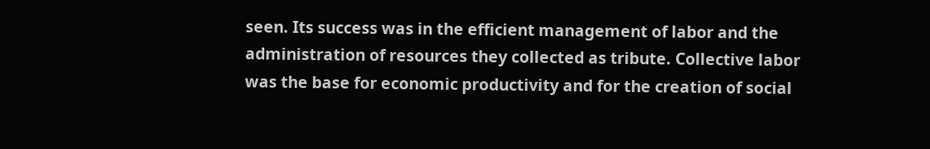seen. Its success was in the efficient management of labor and the administration of resources they collected as tribute. Collective labor was the base for economic productivity and for the creation of social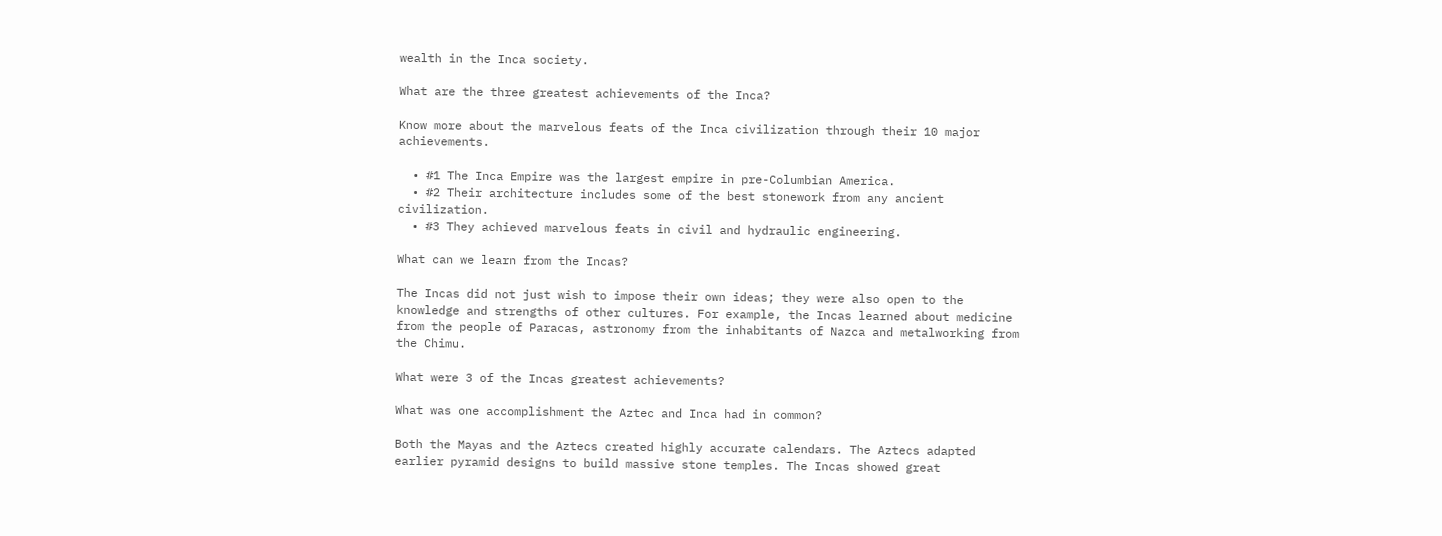wealth in the Inca society.

What are the three greatest achievements of the Inca?

Know more about the marvelous feats of the Inca civilization through their 10 major achievements.

  • #1 The Inca Empire was the largest empire in pre-Columbian America.
  • #2 Their architecture includes some of the best stonework from any ancient civilization.
  • #3 They achieved marvelous feats in civil and hydraulic engineering.

What can we learn from the Incas?

The Incas did not just wish to impose their own ideas; they were also open to the knowledge and strengths of other cultures. For example, the Incas learned about medicine from the people of Paracas, astronomy from the inhabitants of Nazca and metalworking from the Chimu.

What were 3 of the Incas greatest achievements?

What was one accomplishment the Aztec and Inca had in common?

Both the Mayas and the Aztecs created highly accurate calendars. The Aztecs adapted earlier pyramid designs to build massive stone temples. The Incas showed great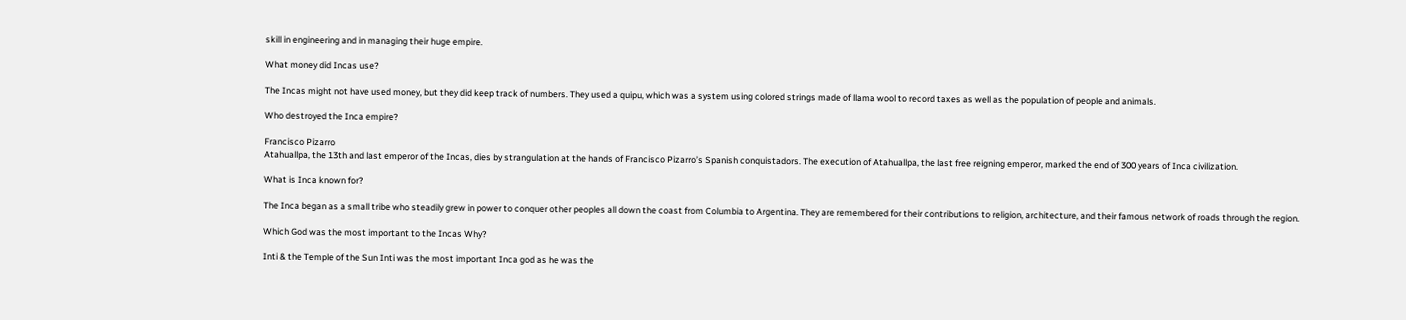skill in engineering and in managing their huge empire.

What money did Incas use?

The Incas might not have used money, but they did keep track of numbers. They used a quipu, which was a system using colored strings made of llama wool to record taxes as well as the population of people and animals.

Who destroyed the Inca empire?

Francisco Pizarro
Atahuallpa, the 13th and last emperor of the Incas, dies by strangulation at the hands of Francisco Pizarro’s Spanish conquistadors. The execution of Atahuallpa, the last free reigning emperor, marked the end of 300 years of Inca civilization.

What is Inca known for?

The Inca began as a small tribe who steadily grew in power to conquer other peoples all down the coast from Columbia to Argentina. They are remembered for their contributions to religion, architecture, and their famous network of roads through the region.

Which God was the most important to the Incas Why?

Inti & the Temple of the Sun Inti was the most important Inca god as he was the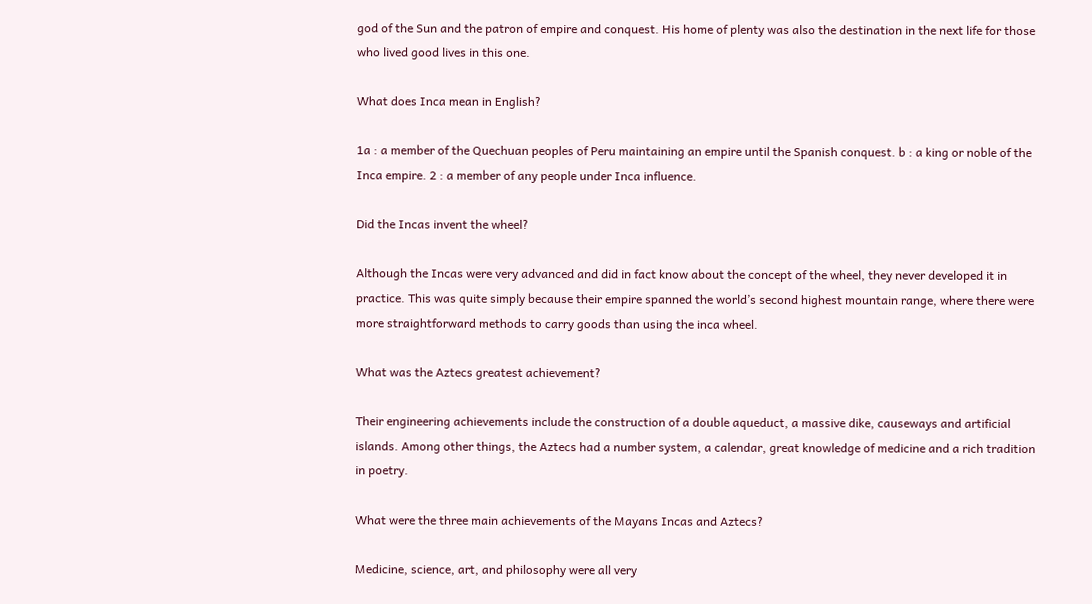god of the Sun and the patron of empire and conquest. His home of plenty was also the destination in the next life for those who lived good lives in this one.

What does Inca mean in English?

1a : a member of the Quechuan peoples of Peru maintaining an empire until the Spanish conquest. b : a king or noble of the Inca empire. 2 : a member of any people under Inca influence.

Did the Incas invent the wheel?

Although the Incas were very advanced and did in fact know about the concept of the wheel, they never developed it in practice. This was quite simply because their empire spanned the world’s second highest mountain range, where there were more straightforward methods to carry goods than using the inca wheel.

What was the Aztecs greatest achievement?

Their engineering achievements include the construction of a double aqueduct, a massive dike, causeways and artificial islands. Among other things, the Aztecs had a number system, a calendar, great knowledge of medicine and a rich tradition in poetry.

What were the three main achievements of the Mayans Incas and Aztecs?

Medicine, science, art, and philosophy were all very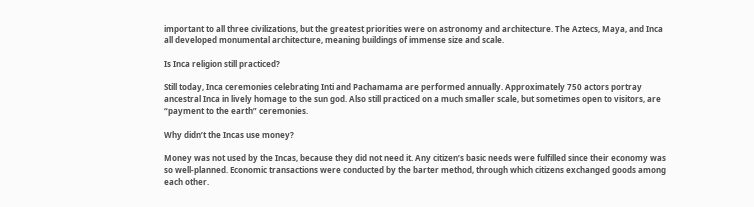important to all three civilizations, but the greatest priorities were on astronomy and architecture. The Aztecs, Maya, and Inca all developed monumental architecture, meaning buildings of immense size and scale.

Is Inca religion still practiced?

Still today, Inca ceremonies celebrating Inti and Pachamama are performed annually. Approximately 750 actors portray ancestral Inca in lively homage to the sun god. Also still practiced on a much smaller scale, but sometimes open to visitors, are “payment to the earth” ceremonies.

Why didn’t the Incas use money?

Money was not used by the Incas, because they did not need it. Any citizen’s basic needs were fulfilled since their economy was so well-planned. Economic transactions were conducted by the barter method, through which citizens exchanged goods among each other.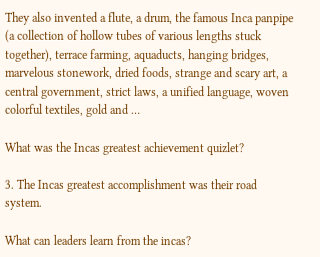They also invented a flute, a drum, the famous Inca panpipe (a collection of hollow tubes of various lengths stuck together), terrace farming, aquaducts, hanging bridges, marvelous stonework, dried foods, strange and scary art, a central government, strict laws, a unified language, woven colorful textiles, gold and …

What was the Incas greatest achievement quizlet?

3. The Incas greatest accomplishment was their road system.

What can leaders learn from the incas?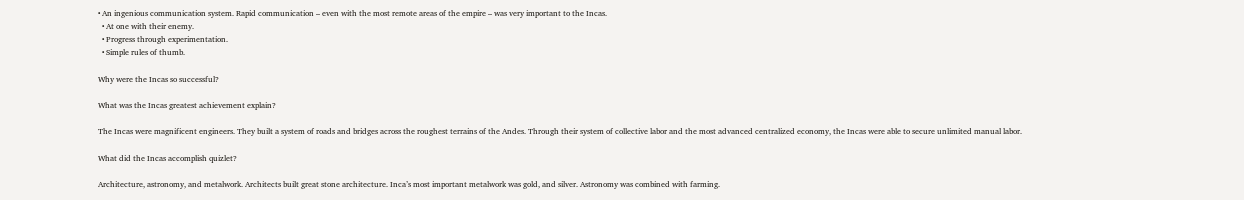• An ingenious communication system. Rapid communication – even with the most remote areas of the empire – was very important to the Incas.
  • At one with their enemy.
  • Progress through experimentation.
  • Simple rules of thumb.

Why were the Incas so successful?

What was the Incas greatest achievement explain?

The Incas were magnificent engineers. They built a system of roads and bridges across the roughest terrains of the Andes. Through their system of collective labor and the most advanced centralized economy, the Incas were able to secure unlimited manual labor.

What did the Incas accomplish quizlet?

Architecture, astronomy, and metalwork. Architects built great stone architecture. Inca’s most important metalwork was gold, and silver. Astronomy was combined with farming.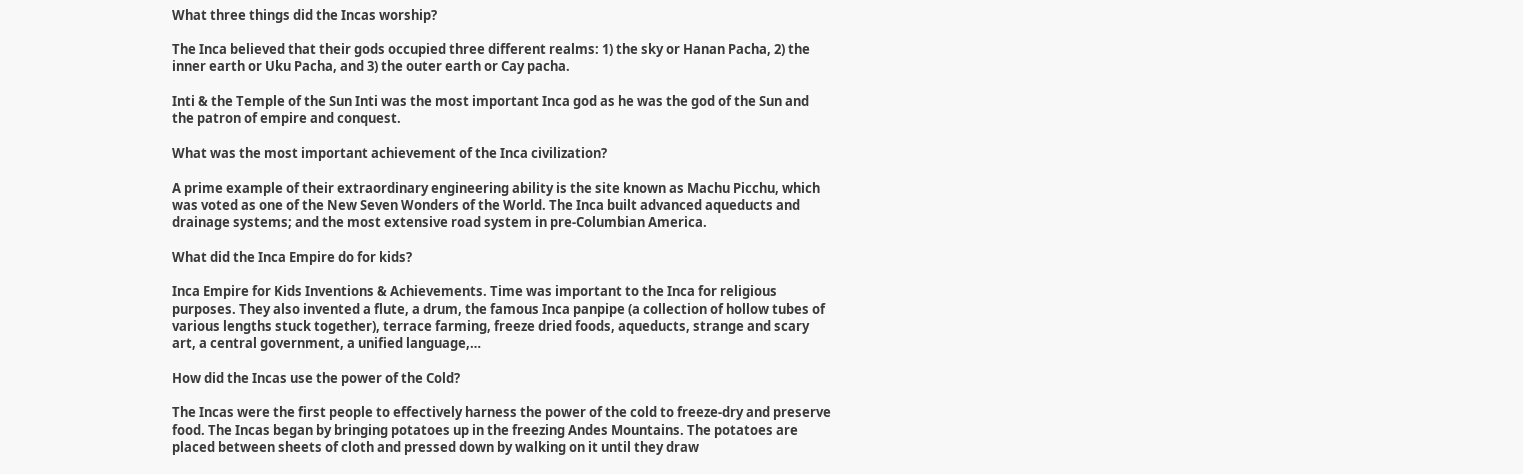What three things did the Incas worship?

The Inca believed that their gods occupied three different realms: 1) the sky or Hanan Pacha, 2) the inner earth or Uku Pacha, and 3) the outer earth or Cay pacha.

Inti & the Temple of the Sun Inti was the most important Inca god as he was the god of the Sun and the patron of empire and conquest.

What was the most important achievement of the Inca civilization?

A prime example of their extraordinary engineering ability is the site known as Machu Picchu, which was voted as one of the New Seven Wonders of the World. The Inca built advanced aqueducts and drainage systems; and the most extensive road system in pre-Columbian America.

What did the Inca Empire do for kids?

Inca Empire for Kids Inventions & Achievements. Time was important to the Inca for religious purposes. They also invented a flute, a drum, the famous Inca panpipe (a collection of hollow tubes of various lengths stuck together), terrace farming, freeze dried foods, aqueducts, strange and scary art, a central government, a unified language,…

How did the Incas use the power of the Cold?

The Incas were the first people to effectively harness the power of the cold to freeze-dry and preserve food. The Incas began by bringing potatoes up in the freezing Andes Mountains. The potatoes are placed between sheets of cloth and pressed down by walking on it until they draw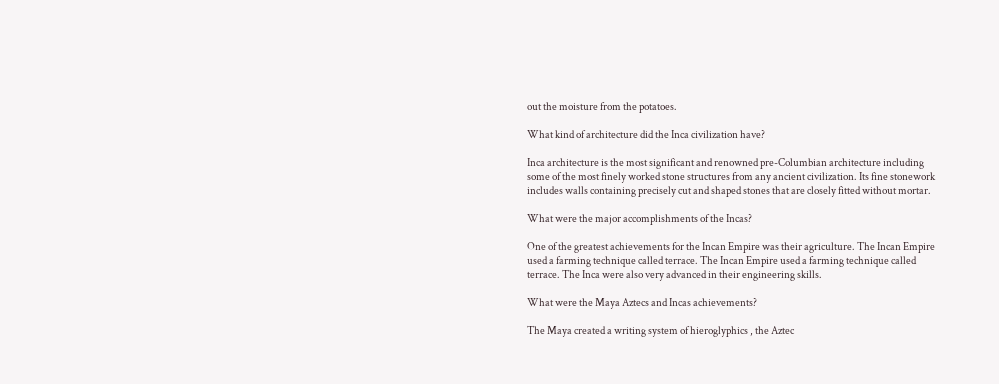out the moisture from the potatoes.

What kind of architecture did the Inca civilization have?

Inca architecture is the most significant and renowned pre-Columbian architecture including some of the most finely worked stone structures from any ancient civilization. Its fine stonework includes walls containing precisely cut and shaped stones that are closely fitted without mortar.

What were the major accomplishments of the Incas?

One of the greatest achievements for the Incan Empire was their agriculture. The Incan Empire used a farming technique called terrace. The Incan Empire used a farming technique called terrace. The Inca were also very advanced in their engineering skills.

What were the Maya Aztecs and Incas achievements?

The Maya created a writing system of hieroglyphics , the Aztec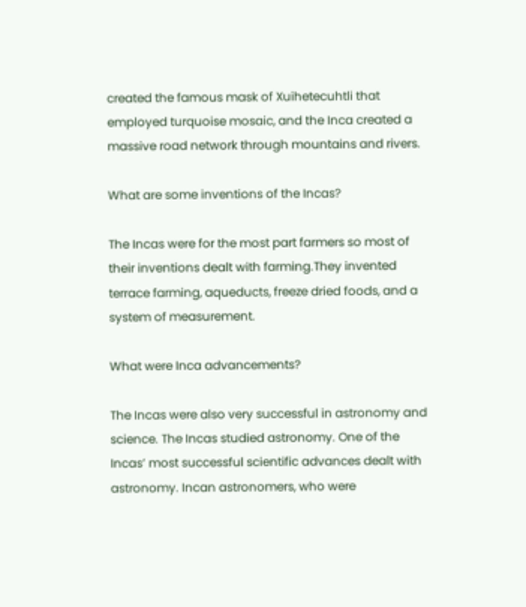created the famous mask of Xuihetecuhtli that employed turquoise mosaic, and the Inca created a massive road network through mountains and rivers.

What are some inventions of the Incas?

The Incas were for the most part farmers so most of their inventions dealt with farming.They invented terrace farming, aqueducts, freeze dried foods, and a system of measurement.

What were Inca advancements?

The Incas were also very successful in astronomy and science. The Incas studied astronomy. One of the Incas’ most successful scientific advances dealt with astronomy. Incan astronomers, who were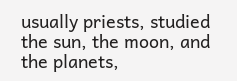usually priests, studied the sun, the moon, and the planets,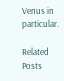Venus in particular.

Related Posts